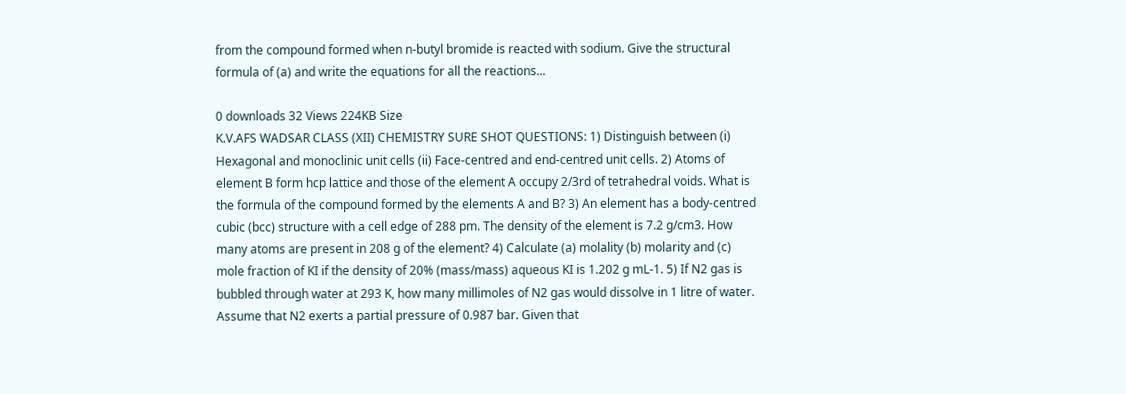from the compound formed when n-butyl bromide is reacted with sodium. Give the structural formula of (a) and write the equations for all the reactions...

0 downloads 32 Views 224KB Size
K.V.AFS WADSAR CLASS (XII) CHEMISTRY SURE SHOT QUESTIONS: 1) Distinguish between (i) Hexagonal and monoclinic unit cells (ii) Face-centred and end-centred unit cells. 2) Atoms of element B form hcp lattice and those of the element A occupy 2/3rd of tetrahedral voids. What is the formula of the compound formed by the elements A and B? 3) An element has a body-centred cubic (bcc) structure with a cell edge of 288 pm. The density of the element is 7.2 g/cm3. How many atoms are present in 208 g of the element? 4) Calculate (a) molality (b) molarity and (c) mole fraction of KI if the density of 20% (mass/mass) aqueous KI is 1.202 g mL-1. 5) If N2 gas is bubbled through water at 293 K, how many millimoles of N2 gas would dissolve in 1 litre of water. Assume that N2 exerts a partial pressure of 0.987 bar. Given that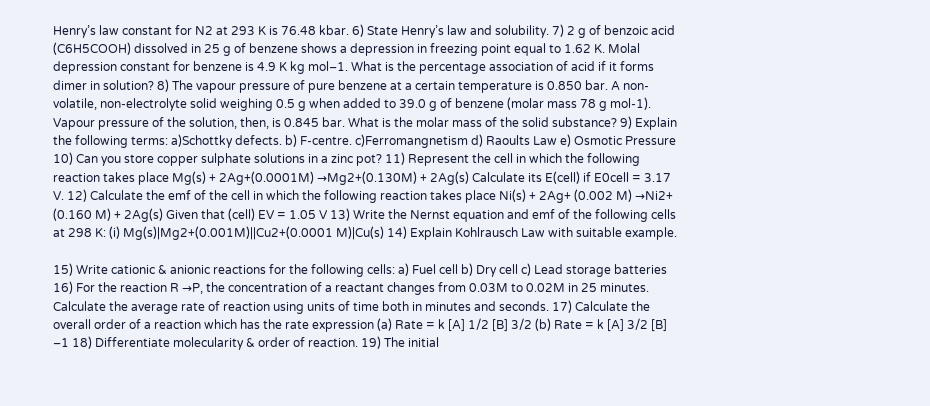Henry’s law constant for N2 at 293 K is 76.48 kbar. 6) State Henry’s law and solubility. 7) 2 g of benzoic acid (C6H5COOH) dissolved in 25 g of benzene shows a depression in freezing point equal to 1.62 K. Molal depression constant for benzene is 4.9 K kg mol–1. What is the percentage association of acid if it forms dimer in solution? 8) The vapour pressure of pure benzene at a certain temperature is 0.850 bar. A non-volatile, non-electrolyte solid weighing 0.5 g when added to 39.0 g of benzene (molar mass 78 g mol-1). Vapour pressure of the solution, then, is 0.845 bar. What is the molar mass of the solid substance? 9) Explain the following terms: a)Schottky defects. b) F-centre. c)Ferromangnetism d) Raoults Law e) Osmotic Pressure 10) Can you store copper sulphate solutions in a zinc pot? 11) Represent the cell in which the following reaction takes place Mg(s) + 2Ag+(0.0001M) →Mg2+(0.130M) + 2Ag(s) Calculate its E(cell) if E0cell = 3.17 V. 12) Calculate the emf of the cell in which the following reaction takes place Ni(s) + 2Ag+ (0.002 M) →Ni2+ (0.160 M) + 2Ag(s) Given that (cell) EV = 1.05 V 13) Write the Nernst equation and emf of the following cells at 298 K: (i) Mg(s)|Mg2+(0.001M)||Cu2+(0.0001 M)|Cu(s) 14) Explain Kohlrausch Law with suitable example.

15) Write cationic & anionic reactions for the following cells: a) Fuel cell b) Dry cell c) Lead storage batteries 16) For the reaction R →P, the concentration of a reactant changes from 0.03M to 0.02M in 25 minutes. Calculate the average rate of reaction using units of time both in minutes and seconds. 17) Calculate the overall order of a reaction which has the rate expression (a) Rate = k [A] 1/2 [B] 3/2 (b) Rate = k [A] 3/2 [B] –1 18) Differentiate molecularity & order of reaction. 19) The initial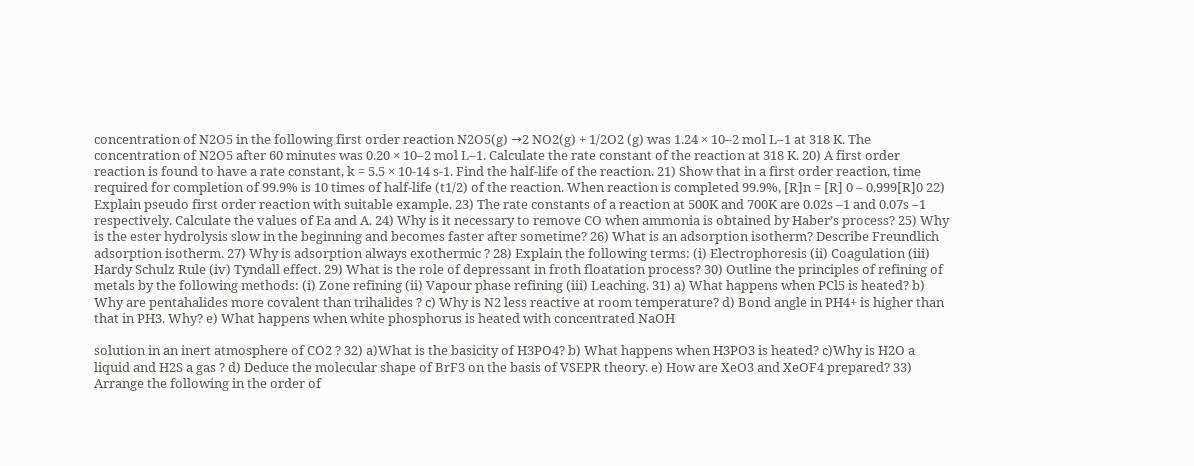concentration of N2O5 in the following first order reaction N2O5(g) →2 NO2(g) + 1/2O2 (g) was 1.24 × 10–2 mol L–1 at 318 K. The concentration of N2O5 after 60 minutes was 0.20 × 10–2 mol L–1. Calculate the rate constant of the reaction at 318 K. 20) A first order reaction is found to have a rate constant, k = 5.5 × 10-14 s-1. Find the half-life of the reaction. 21) Show that in a first order reaction, time required for completion of 99.9% is 10 times of half-life (t1/2) of the reaction. When reaction is completed 99.9%, [R]n = [R] 0 – 0.999[R]0 22) Explain pseudo first order reaction with suitable example. 23) The rate constants of a reaction at 500K and 700K are 0.02s –1 and 0.07s –1 respectively. Calculate the values of Ea and A. 24) Why is it necessary to remove CO when ammonia is obtained by Haber’s process? 25) Why is the ester hydrolysis slow in the beginning and becomes faster after sometime? 26) What is an adsorption isotherm? Describe Freundlich adsorption isotherm. 27) Why is adsorption always exothermic ? 28) Explain the following terms: (i) Electrophoresis (ii) Coagulation (iii) Hardy Schulz Rule (iv) Tyndall effect. 29) What is the role of depressant in froth floatation process? 30) Outline the principles of refining of metals by the following methods: (i) Zone refining (ii) Vapour phase refining (iii) Leaching. 31) a) What happens when PCl5 is heated? b) Why are pentahalides more covalent than trihalides ? c) Why is N2 less reactive at room temperature? d) Bond angle in PH4+ is higher than that in PH3. Why? e) What happens when white phosphorus is heated with concentrated NaOH

solution in an inert atmosphere of CO2 ? 32) a)What is the basicity of H3PO4? b) What happens when H3PO3 is heated? c)Why is H2O a liquid and H2S a gas ? d) Deduce the molecular shape of BrF3 on the basis of VSEPR theory. e) How are XeO3 and XeOF4 prepared? 33) Arrange the following in the order of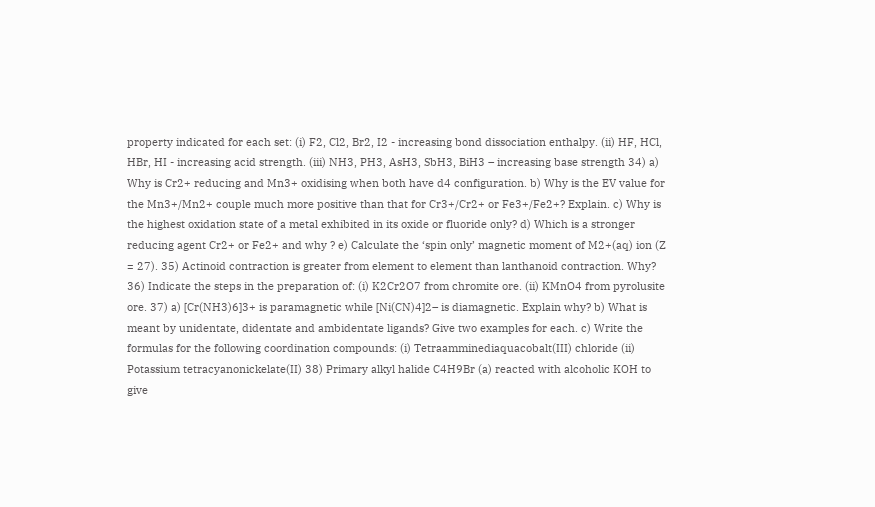property indicated for each set: (i) F2, Cl2, Br2, I2 - increasing bond dissociation enthalpy. (ii) HF, HCl, HBr, HI - increasing acid strength. (iii) NH3, PH3, AsH3, SbH3, BiH3 – increasing base strength 34) a) Why is Cr2+ reducing and Mn3+ oxidising when both have d4 configuration. b) Why is the EV value for the Mn3+/Mn2+ couple much more positive than that for Cr3+/Cr2+ or Fe3+/Fe2+? Explain. c) Why is the highest oxidation state of a metal exhibited in its oxide or fluoride only? d) Which is a stronger reducing agent Cr2+ or Fe2+ and why ? e) Calculate the ‘spin only’ magnetic moment of M2+(aq) ion (Z = 27). 35) Actinoid contraction is greater from element to element than lanthanoid contraction. Why? 36) Indicate the steps in the preparation of: (i) K2Cr2O7 from chromite ore. (ii) KMnO4 from pyrolusite ore. 37) a) [Cr(NH3)6]3+ is paramagnetic while [Ni(CN)4]2– is diamagnetic. Explain why? b) What is meant by unidentate, didentate and ambidentate ligands? Give two examples for each. c) Write the formulas for the following coordination compounds: (i) Tetraamminediaquacobalt(III) chloride (ii) Potassium tetracyanonickelate(II) 38) Primary alkyl halide C4H9Br (a) reacted with alcoholic KOH to give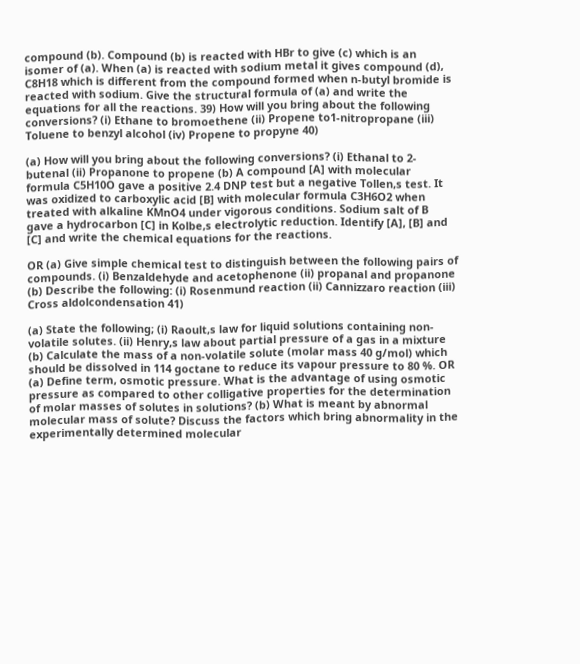compound (b). Compound (b) is reacted with HBr to give (c) which is an isomer of (a). When (a) is reacted with sodium metal it gives compound (d), C8H18 which is different from the compound formed when n-butyl bromide is reacted with sodium. Give the structural formula of (a) and write the equations for all the reactions. 39) How will you bring about the following conversions? (i) Ethane to bromoethene (ii) Propene to1-nitropropane (iii) Toluene to benzyl alcohol (iv) Propene to propyne 40)

(a) How will you bring about the following conversions? (i) Ethanal to 2- butenal (ii) Propanone to propene (b) A compound [A] with molecular formula C5H10O gave a positive 2.4 DNP test but a negative Tollen,s test. It was oxidized to carboxylic acid [B] with molecular formula C3H6O2 when treated with alkaline KMnO4 under vigorous conditions. Sodium salt of B gave a hydrocarbon [C] in Kolbe,s electrolytic reduction. Identify [A], [B] and [C] and write the chemical equations for the reactions.

OR (a) Give simple chemical test to distinguish between the following pairs of compounds. (i) Benzaldehyde and acetophenone (ii) propanal and propanone (b) Describe the following: (i) Rosenmund reaction (ii) Cannizzaro reaction (iii) Cross aldolcondensation 41)

(a) State the following; (i) Raoult,s law for liquid solutions containing non-volatile solutes. (ii) Henry,s law about partial pressure of a gas in a mixture (b) Calculate the mass of a non-volatile solute (molar mass 40 g/mol) which should be dissolved in 114 goctane to reduce its vapour pressure to 80 %. OR (a) Define term, osmotic pressure. What is the advantage of using osmotic pressure as compared to other colligative properties for the determination of molar masses of solutes in solutions? (b) What is meant by abnormal molecular mass of solute? Discuss the factors which bring abnormality in the experimentally determined molecular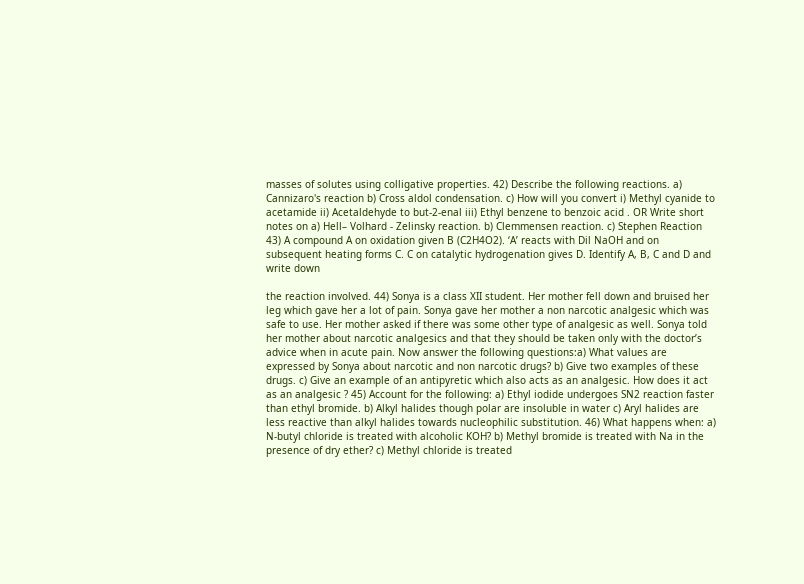masses of solutes using colligative properties. 42) Describe the following reactions. a) Cannizaro's reaction b) Cross aldol condensation. c) How will you convert i) Methyl cyanide to acetamide ii) Acetaldehyde to but-2-enal iii) Ethyl benzene to benzoic acid . OR Write short notes on a) Hell– Volhard - Zelinsky reaction. b) Clemmensen reaction. c) Stephen Reaction 43) A compound A on oxidation given B (C2H4O2). ‘A’ reacts with Dil NaOH and on subsequent heating forms C. C on catalytic hydrogenation gives D. Identify A, B, C and D and write down

the reaction involved. 44) Sonya is a class XII student. Her mother fell down and bruised her leg which gave her a lot of pain. Sonya gave her mother a non narcotic analgesic which was safe to use. Her mother asked if there was some other type of analgesic as well. Sonya told her mother about narcotic analgesics and that they should be taken only with the doctor’s advice when in acute pain. Now answer the following questions:a) What values are expressed by Sonya about narcotic and non narcotic drugs? b) Give two examples of these drugs. c) Give an example of an antipyretic which also acts as an analgesic. How does it act as an analgesic ? 45) Account for the following: a) Ethyl iodide undergoes SN2 reaction faster than ethyl bromide. b) Alkyl halides though polar are insoluble in water c) Aryl halides are less reactive than alkyl halides towards nucleophilic substitution. 46) What happens when: a) N-butyl chloride is treated with alcoholic KOH? b) Methyl bromide is treated with Na in the presence of dry ether? c) Methyl chloride is treated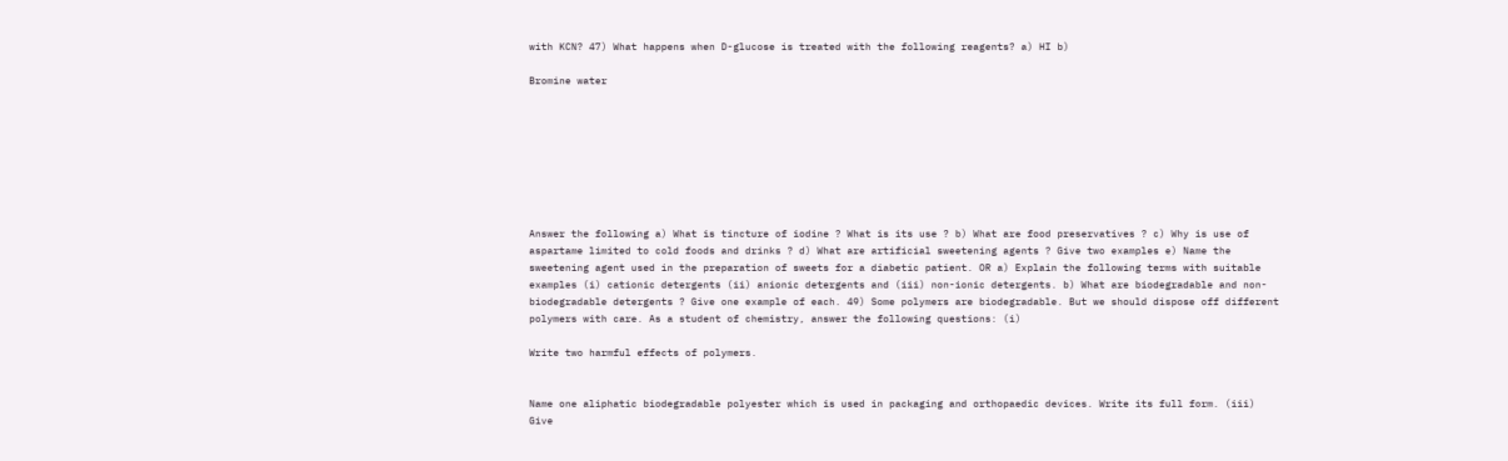with KCN? 47) What happens when D-glucose is treated with the following reagents? a) HI b)

Bromine water








Answer the following a) What is tincture of iodine ? What is its use ? b) What are food preservatives ? c) Why is use of aspartame limited to cold foods and drinks ? d) What are artificial sweetening agents ? Give two examples e) Name the sweetening agent used in the preparation of sweets for a diabetic patient. OR a) Explain the following terms with suitable examples (i) cationic detergents (ii) anionic detergents and (iii) non-ionic detergents. b) What are biodegradable and non-biodegradable detergents ? Give one example of each. 49) Some polymers are biodegradable. But we should dispose off different polymers with care. As a student of chemistry, answer the following questions: (i)

Write two harmful effects of polymers.


Name one aliphatic biodegradable polyester which is used in packaging and orthopaedic devices. Write its full form. (iii) Give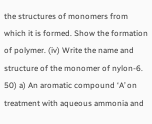the structures of monomers from which it is formed. Show the formation of polymer. (iv) Write the name and structure of the monomer of nylon-6. 50) a) An aromatic compound ‘A’ on treatment with aqueous ammonia and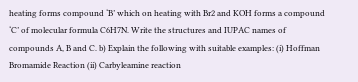heating forms compound ‘B’ which on heating with Br2 and KOH forms a compound ‘C’ of molecular formula C6H7N. Write the structures and IUPAC names of compounds A, B and C. b) Explain the following with suitable examples: (i) Hoffman Bromamide Reaction (ii) Carbyleamine reaction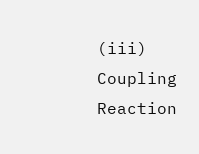(iii) Coupling Reaction